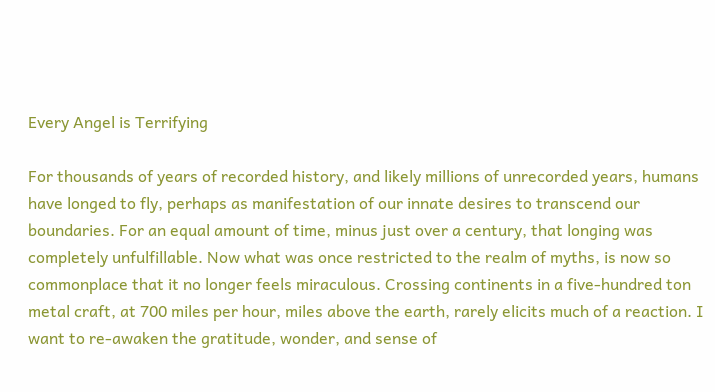Every Angel is Terrifying

For thousands of years of recorded history, and likely millions of unrecorded years, humans have longed to fly, perhaps as manifestation of our innate desires to transcend our boundaries. For an equal amount of time, minus just over a century, that longing was completely unfulfillable. Now what was once restricted to the realm of myths, is now so commonplace that it no longer feels miraculous. Crossing continents in a five-hundred ton metal craft, at 700 miles per hour, miles above the earth, rarely elicits much of a reaction. I want to re-awaken the gratitude, wonder, and sense of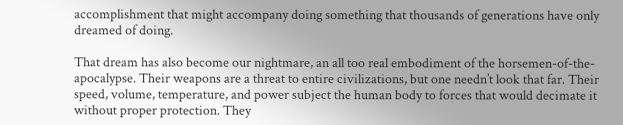accomplishment that might accompany doing something that thousands of generations have only dreamed of doing.

That dream has also become our nightmare, an all too real embodiment of the horsemen-of-the-apocalypse. Their weapons are a threat to entire civilizations, but one needn’t look that far. Their speed, volume, temperature, and power subject the human body to forces that would decimate it without proper protection. They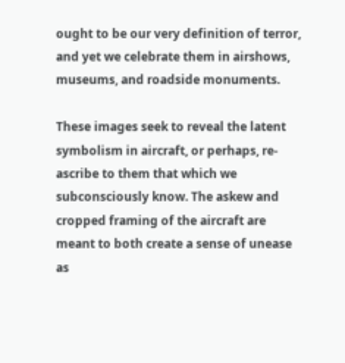ought to be our very definition of terror, and yet we celebrate them in airshows, museums, and roadside monuments.

These images seek to reveal the latent symbolism in aircraft, or perhaps, re-ascribe to them that which we subconsciously know. The askew and cropped framing of the aircraft are meant to both create a sense of unease as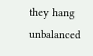they hang unbalanced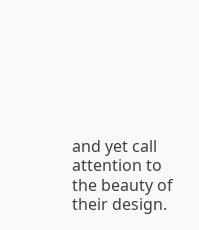and yet call attention to the beauty of their design.